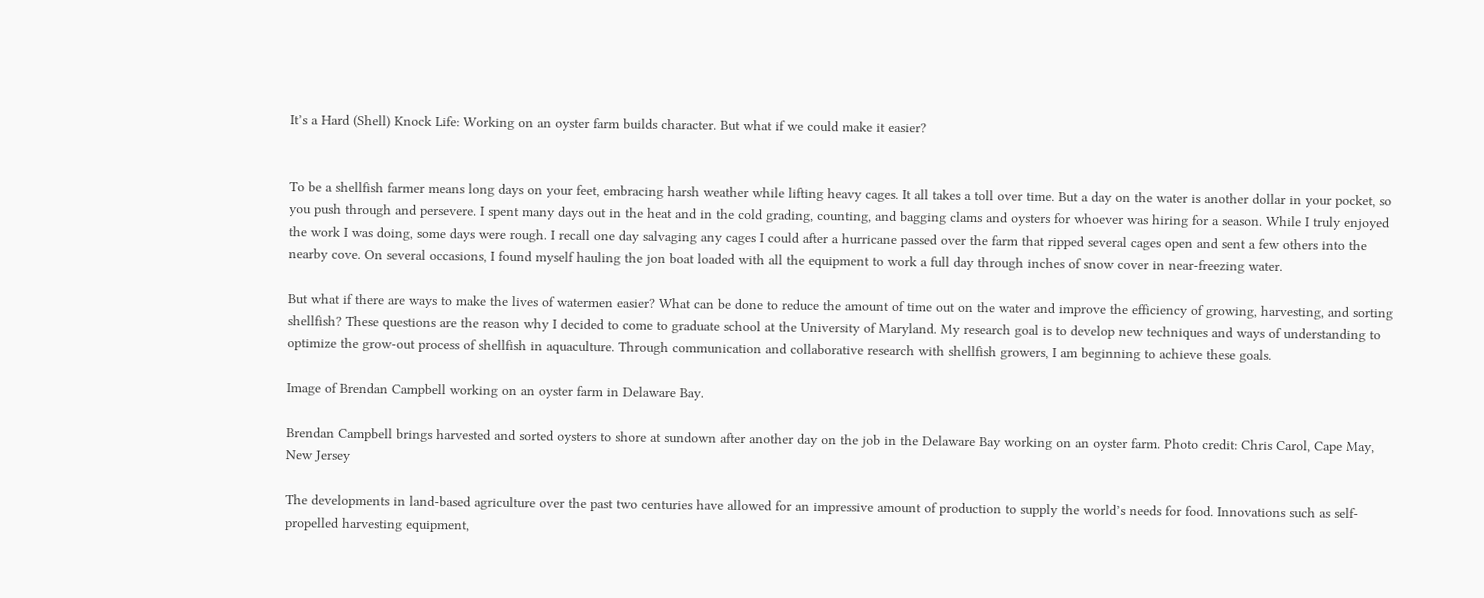It’s a Hard (Shell) Knock Life: Working on an oyster farm builds character. But what if we could make it easier?


To be a shellfish farmer means long days on your feet, embracing harsh weather while lifting heavy cages. It all takes a toll over time. But a day on the water is another dollar in your pocket, so you push through and persevere. I spent many days out in the heat and in the cold grading, counting, and bagging clams and oysters for whoever was hiring for a season. While I truly enjoyed the work I was doing, some days were rough. I recall one day salvaging any cages I could after a hurricane passed over the farm that ripped several cages open and sent a few others into the nearby cove. On several occasions, I found myself hauling the jon boat loaded with all the equipment to work a full day through inches of snow cover in near-freezing water.

But what if there are ways to make the lives of watermen easier? What can be done to reduce the amount of time out on the water and improve the efficiency of growing, harvesting, and sorting shellfish? These questions are the reason why I decided to come to graduate school at the University of Maryland. My research goal is to develop new techniques and ways of understanding to optimize the grow-out process of shellfish in aquaculture. Through communication and collaborative research with shellfish growers, I am beginning to achieve these goals.

Image of Brendan Campbell working on an oyster farm in Delaware Bay.

Brendan Campbell brings harvested and sorted oysters to shore at sundown after another day on the job in the Delaware Bay working on an oyster farm. Photo credit: Chris Carol, Cape May, New Jersey

The developments in land-based agriculture over the past two centuries have allowed for an impressive amount of production to supply the world’s needs for food. Innovations such as self-propelled harvesting equipment,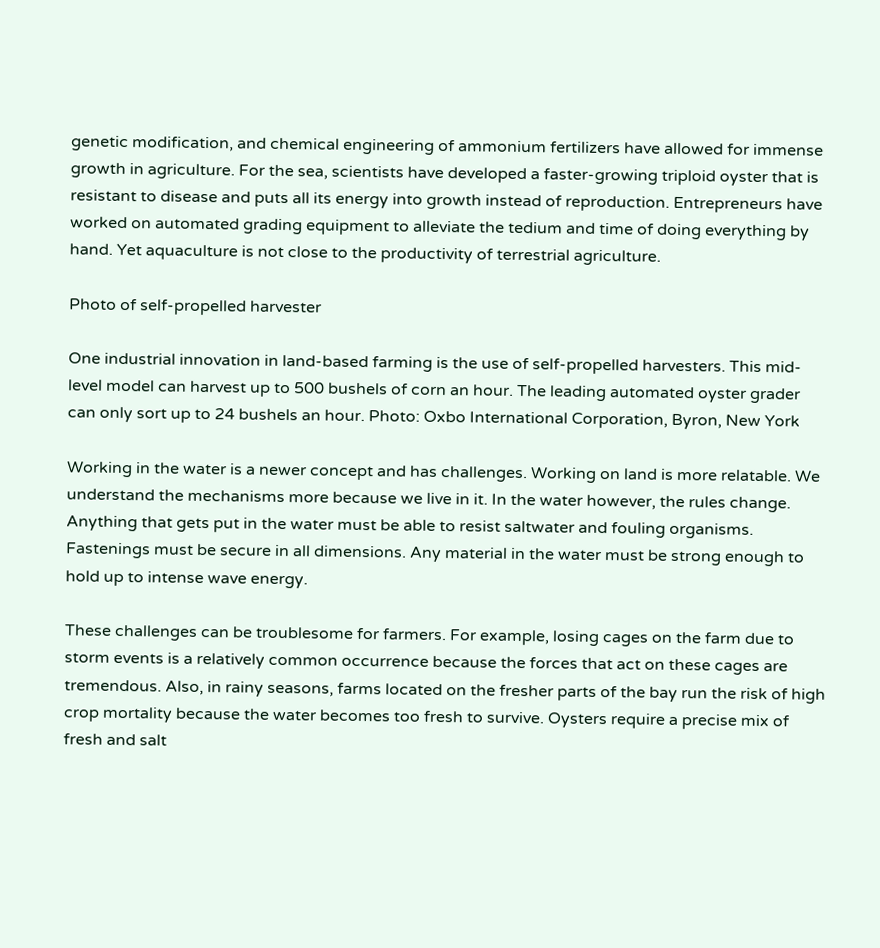genetic modification, and chemical engineering of ammonium fertilizers have allowed for immense growth in agriculture. For the sea, scientists have developed a faster-growing triploid oyster that is resistant to disease and puts all its energy into growth instead of reproduction. Entrepreneurs have worked on automated grading equipment to alleviate the tedium and time of doing everything by hand. Yet aquaculture is not close to the productivity of terrestrial agriculture.

Photo of self-propelled harvester

One industrial innovation in land-based farming is the use of self-propelled harvesters. This mid-level model can harvest up to 500 bushels of corn an hour. The leading automated oyster grader can only sort up to 24 bushels an hour. Photo: Oxbo International Corporation, Byron, New York

Working in the water is a newer concept and has challenges. Working on land is more relatable. We understand the mechanisms more because we live in it. In the water however, the rules change. Anything that gets put in the water must be able to resist saltwater and fouling organisms. Fastenings must be secure in all dimensions. Any material in the water must be strong enough to hold up to intense wave energy.

These challenges can be troublesome for farmers. For example, losing cages on the farm due to storm events is a relatively common occurrence because the forces that act on these cages are tremendous. Also, in rainy seasons, farms located on the fresher parts of the bay run the risk of high crop mortality because the water becomes too fresh to survive. Oysters require a precise mix of fresh and salt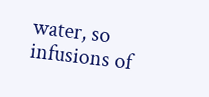water, so infusions of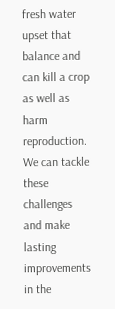fresh water upset that balance and can kill a crop as well as harm reproduction. We can tackle these challenges and make lasting improvements in the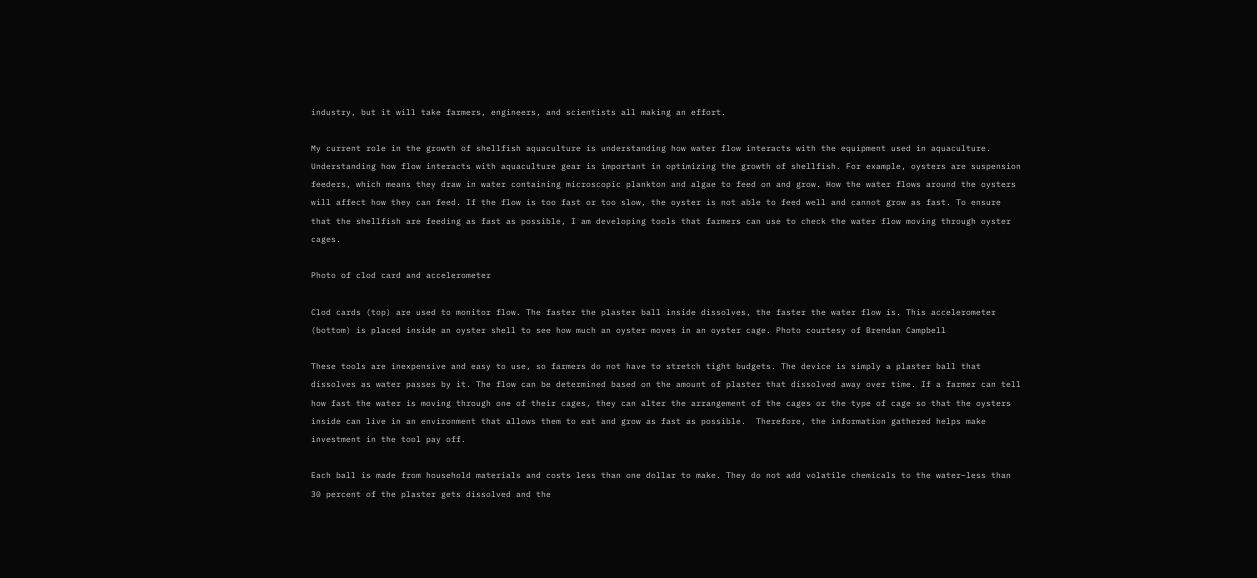industry, but it will take farmers, engineers, and scientists all making an effort.

My current role in the growth of shellfish aquaculture is understanding how water flow interacts with the equipment used in aquaculture. Understanding how flow interacts with aquaculture gear is important in optimizing the growth of shellfish. For example, oysters are suspension feeders, which means they draw in water containing microscopic plankton and algae to feed on and grow. How the water flows around the oysters will affect how they can feed. If the flow is too fast or too slow, the oyster is not able to feed well and cannot grow as fast. To ensure that the shellfish are feeding as fast as possible, I am developing tools that farmers can use to check the water flow moving through oyster cages.

Photo of clod card and accelerometer

Clod cards (top) are used to monitor flow. The faster the plaster ball inside dissolves, the faster the water flow is. This accelerometer (bottom) is placed inside an oyster shell to see how much an oyster moves in an oyster cage. Photo courtesy of Brendan Campbell

These tools are inexpensive and easy to use, so farmers do not have to stretch tight budgets. The device is simply a plaster ball that dissolves as water passes by it. The flow can be determined based on the amount of plaster that dissolved away over time. If a farmer can tell how fast the water is moving through one of their cages, they can alter the arrangement of the cages or the type of cage so that the oysters inside can live in an environment that allows them to eat and grow as fast as possible.  Therefore, the information gathered helps make investment in the tool pay off.

Each ball is made from household materials and costs less than one dollar to make. They do not add volatile chemicals to the water–less than 30 percent of the plaster gets dissolved and the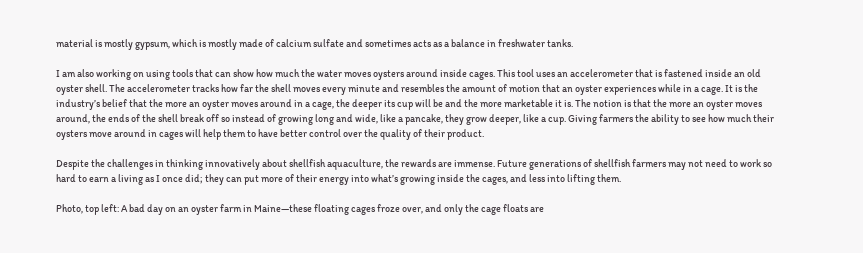material is mostly gypsum, which is mostly made of calcium sulfate and sometimes acts as a balance in freshwater tanks.

I am also working on using tools that can show how much the water moves oysters around inside cages. This tool uses an accelerometer that is fastened inside an old oyster shell. The accelerometer tracks how far the shell moves every minute and resembles the amount of motion that an oyster experiences while in a cage. It is the industry’s belief that the more an oyster moves around in a cage, the deeper its cup will be and the more marketable it is. The notion is that the more an oyster moves around, the ends of the shell break off so instead of growing long and wide, like a pancake, they grow deeper, like a cup. Giving farmers the ability to see how much their oysters move around in cages will help them to have better control over the quality of their product.

Despite the challenges in thinking innovatively about shellfish aquaculture, the rewards are immense. Future generations of shellfish farmers may not need to work so hard to earn a living as I once did; they can put more of their energy into what’s growing inside the cages, and less into lifting them.

Photo, top left: A bad day on an oyster farm in Maine—these floating cages froze over, and only the cage floats are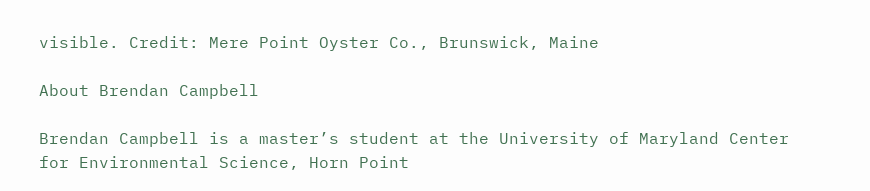visible. Credit: Mere Point Oyster Co., Brunswick, Maine

About Brendan Campbell

Brendan Campbell is a master’s student at the University of Maryland Center for Environmental Science, Horn Point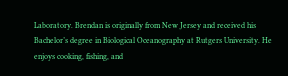Laboratory. Brendan is originally from New Jersey and received his Bachelor’s degree in Biological Oceanography at Rutgers University. He enjoys cooking, fishing, and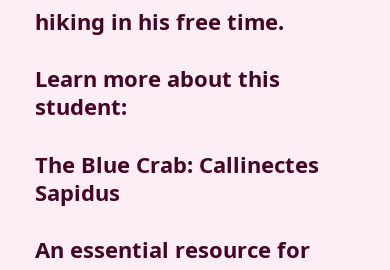hiking in his free time.

Learn more about this student:

The Blue Crab: Callinectes Sapidus

An essential resource for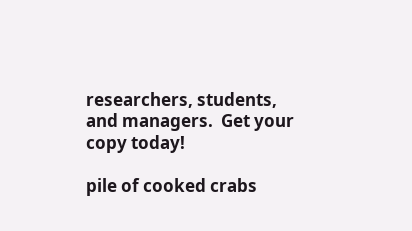researchers, students, and managers.  Get your copy today!

pile of cooked crabs